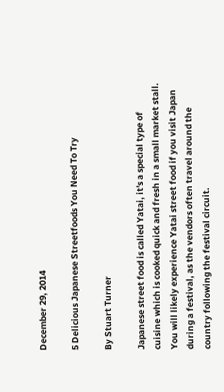December 29, 2014

5 Delicious Japanese Streetfoods You Need To Try

By Stuart Turner

Japanese street food is called Yatai, it's a special type of cuisine which is cooked quick and fresh in a small market stall. You will likely experience Yatai street food if you visit Japan during a festival, as the vendors often travel around the country following the festival circuit.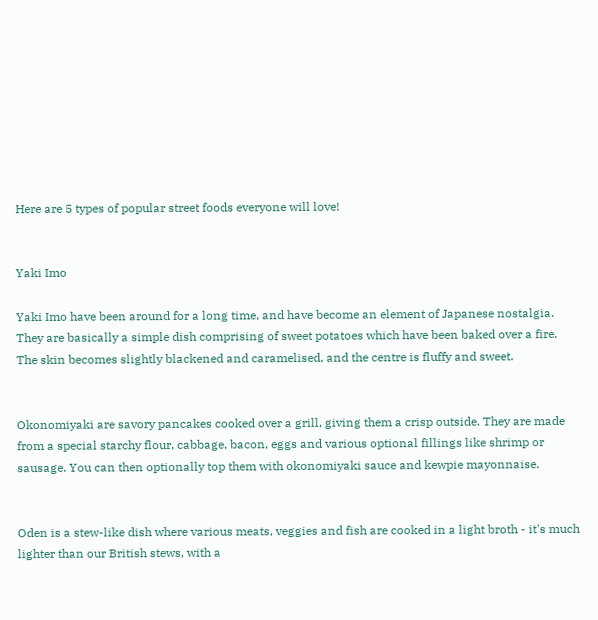Here are 5 types of popular street foods everyone will love!


Yaki Imo

Yaki Imo have been around for a long time, and have become an element of Japanese nostalgia. They are basically a simple dish comprising of sweet potatoes which have been baked over a fire. The skin becomes slightly blackened and caramelised, and the centre is fluffy and sweet.


Okonomiyaki are savory pancakes cooked over a grill, giving them a crisp outside. They are made from a special starchy flour, cabbage, bacon, eggs and various optional fillings like shrimp or sausage. You can then optionally top them with okonomiyaki sauce and kewpie mayonnaise.


Oden is a stew-like dish where various meats, veggies and fish are cooked in a light broth - it's much lighter than our British stews, with a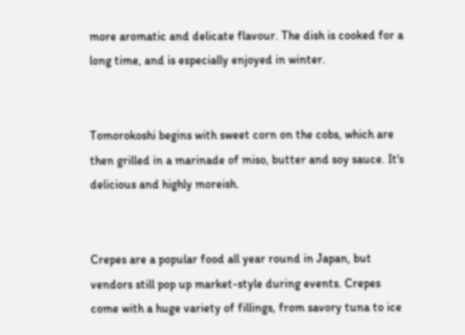more aromatic and delicate flavour. The dish is cooked for a long time, and is especially enjoyed in winter.


Tomorokoshi begins with sweet corn on the cobs, which are then grilled in a marinade of miso, butter and soy sauce. It's delicious and highly moreish.


Crepes are a popular food all year round in Japan, but vendors still pop up market-style during events. Crepes come with a huge variety of fillings, from savory tuna to ice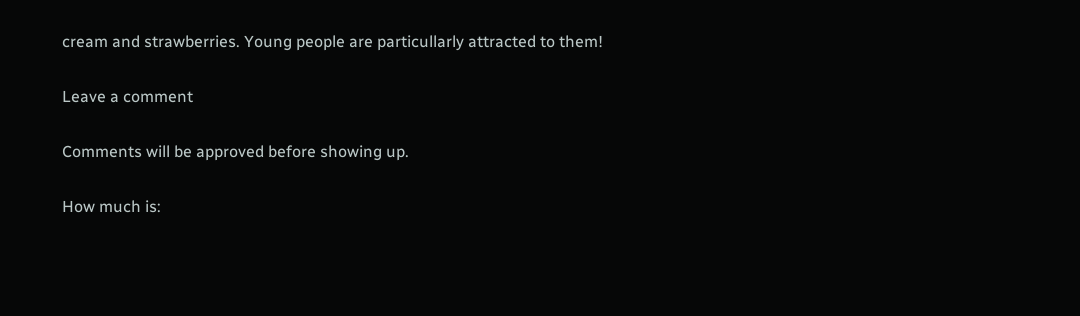cream and strawberries. Young people are particullarly attracted to them!

Leave a comment

Comments will be approved before showing up.

How much is: